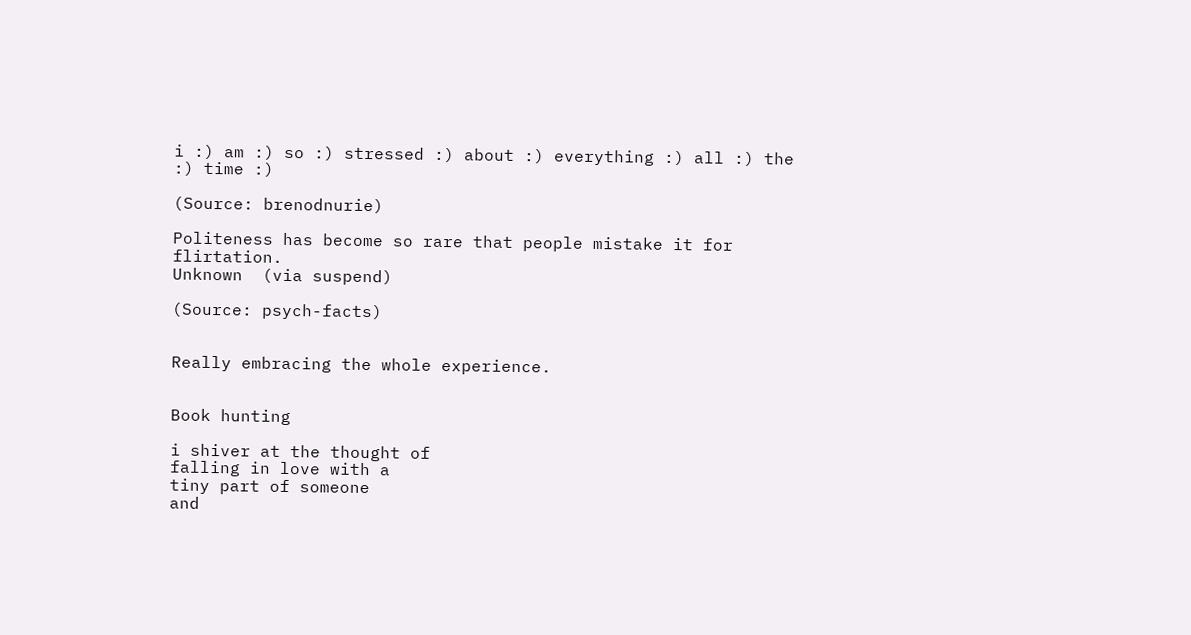i :) am :) so :) stressed :) about :) everything :) all :) the :) time :)

(Source: brenodnurie)

Politeness has become so rare that people mistake it for flirtation.
Unknown  (via suspend)

(Source: psych-facts)


Really embracing the whole experience.


Book hunting

i shiver at the thought of
falling in love with a
tiny part of someone
and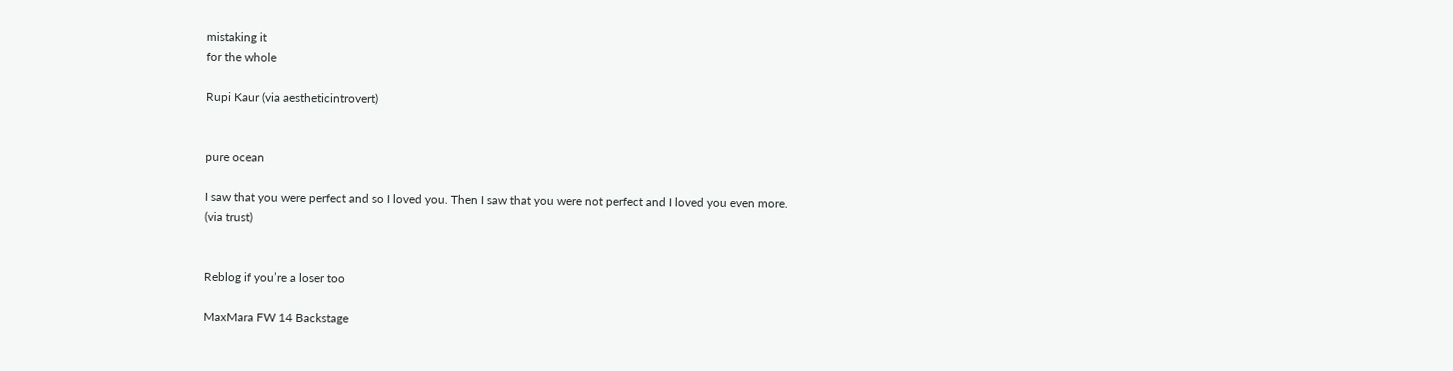mistaking it
for the whole

Rupi Kaur (via aestheticintrovert)


pure ocean

I saw that you were perfect and so I loved you. Then I saw that you were not perfect and I loved you even more.
(via trust)


Reblog if you’re a loser too

MaxMara FW 14 Backstage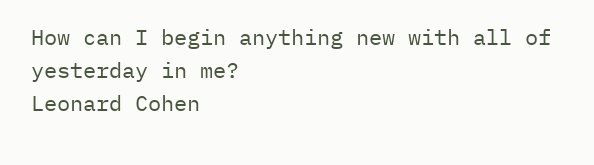How can I begin anything new with all of yesterday in me?
Leonard Cohen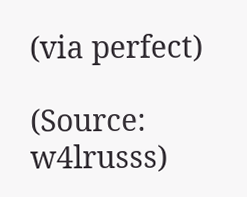(via perfect)

(Source: w4lrusss)